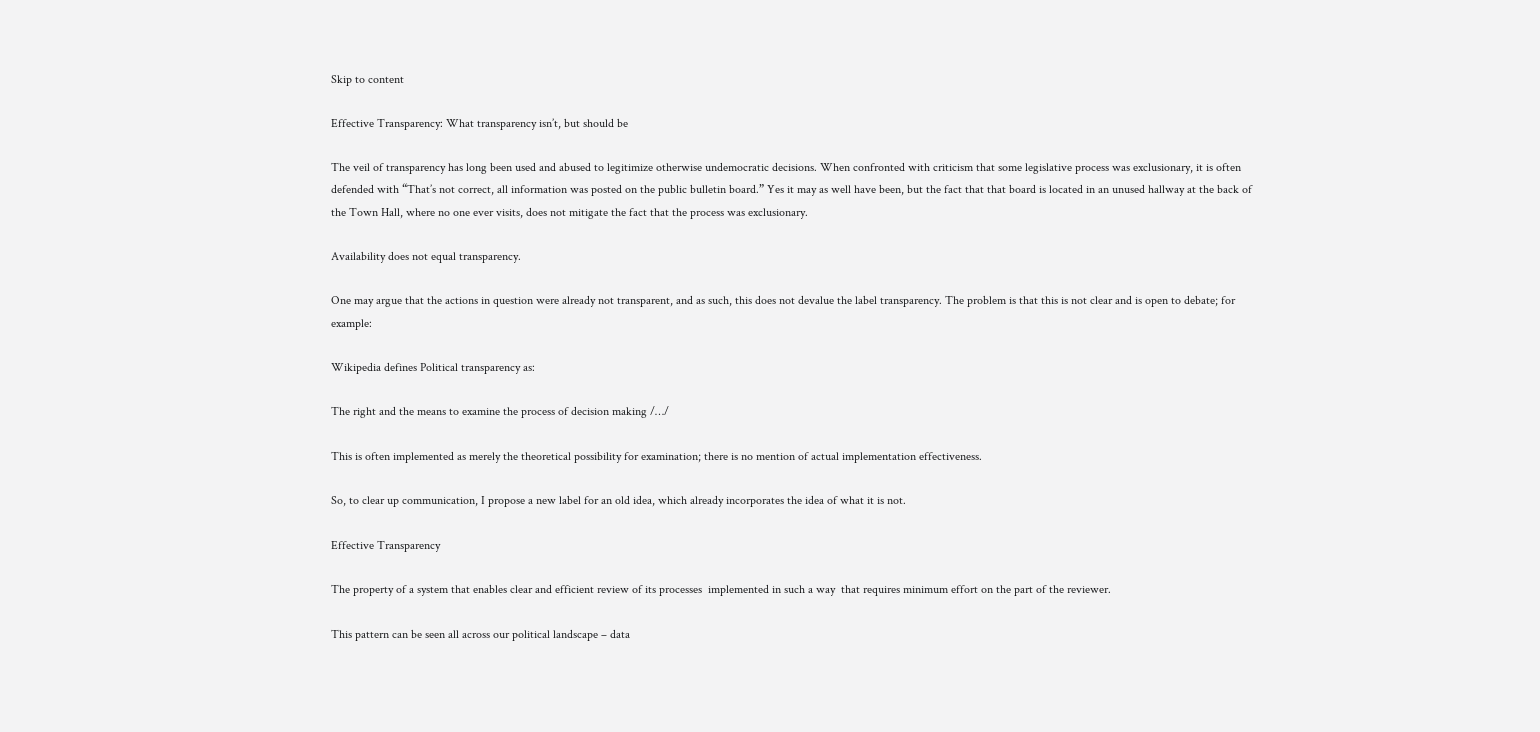Skip to content

Effective Transparency: What transparency isn’t, but should be

The veil of transparency has long been used and abused to legitimize otherwise undemocratic decisions. When confronted with criticism that some legislative process was exclusionary, it is often defended with “That’s not correct, all information was posted on the public bulletin board.” Yes it may as well have been, but the fact that that board is located in an unused hallway at the back of the Town Hall, where no one ever visits, does not mitigate the fact that the process was exclusionary.

Availability does not equal transparency.

One may argue that the actions in question were already not transparent, and as such, this does not devalue the label transparency. The problem is that this is not clear and is open to debate; for example:

Wikipedia defines Political transparency as:

The right and the means to examine the process of decision making /…/

This is often implemented as merely the theoretical possibility for examination; there is no mention of actual implementation effectiveness.

So, to clear up communication, I propose a new label for an old idea, which already incorporates the idea of what it is not.

Effective Transparency

The property of a system that enables clear and efficient review of its processes  implemented in such a way  that requires minimum effort on the part of the reviewer.

This pattern can be seen all across our political landscape – data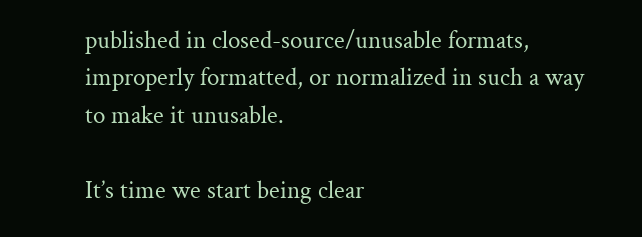published in closed-source/unusable formats, improperly formatted, or normalized in such a way to make it unusable.

It’s time we start being clear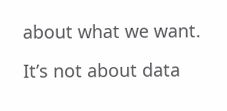about what we want.

It’s not about data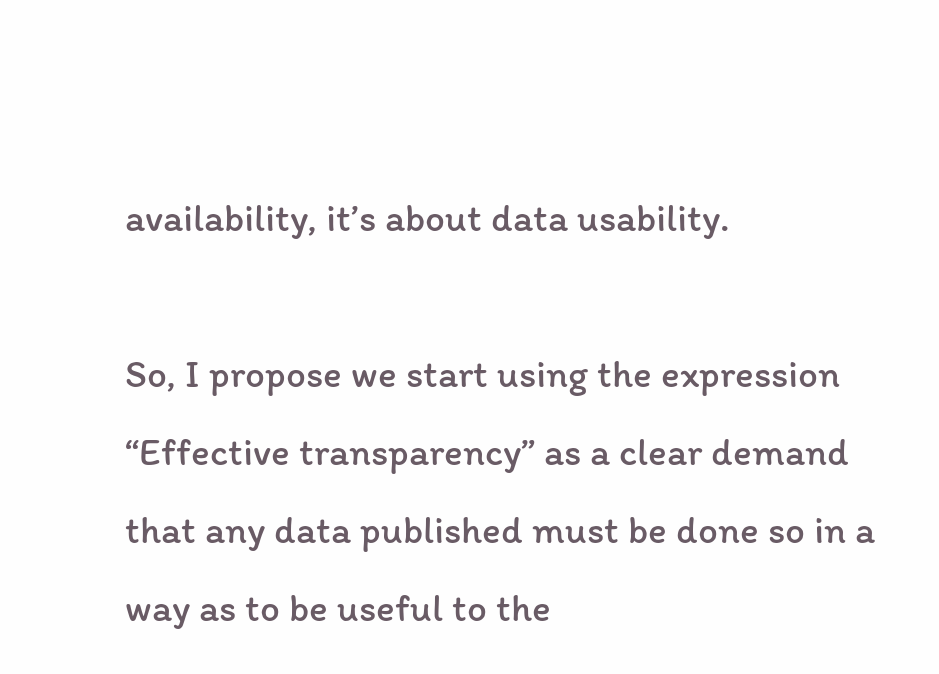availability, it’s about data usability.

So, I propose we start using the expression “Effective transparency” as a clear demand that any data published must be done so in a way as to be useful to the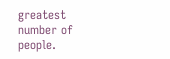greatest number of people.